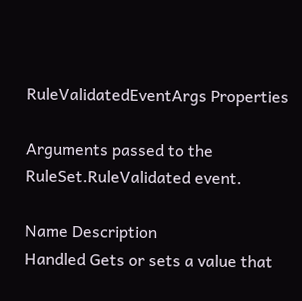RuleValidatedEventArgs Properties

Arguments passed to the RuleSet.RuleValidated event.

Name Description
Handled Gets or sets a value that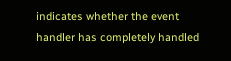indicates whether the event handler has completely handled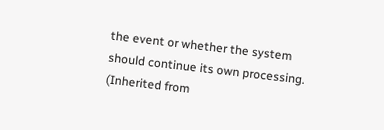the event or whether the system should continue its own processing.
(Inherited from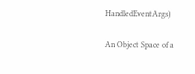HandledEventArgs)

An Object Space of a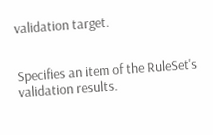validation target.


Specifies an item of the RuleSet's validation results.